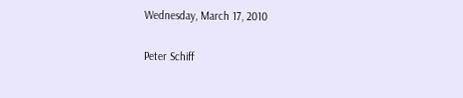Wednesday, March 17, 2010

Peter Schiff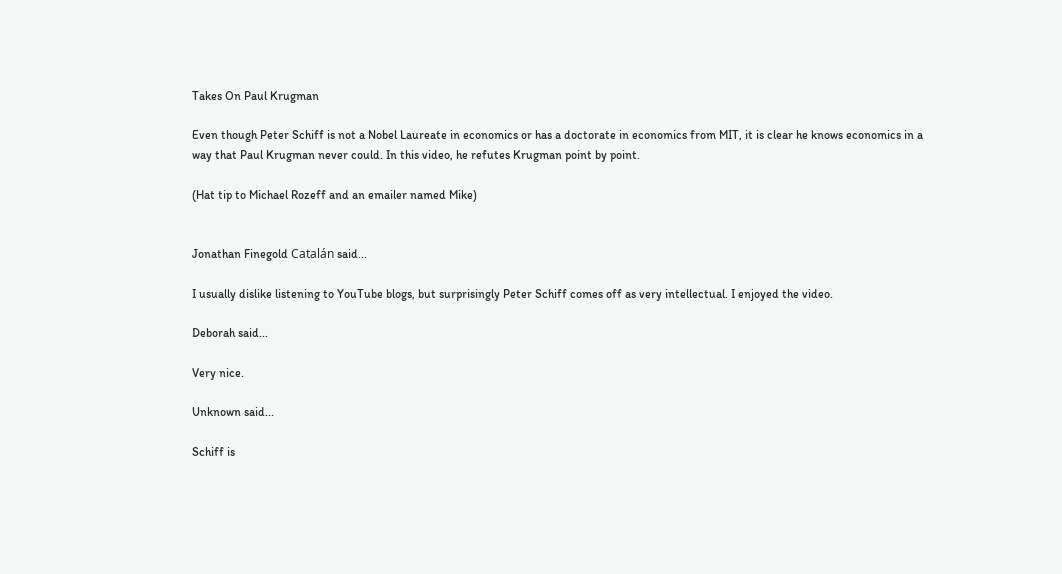Takes On Paul Krugman

Even though Peter Schiff is not a Nobel Laureate in economics or has a doctorate in economics from MIT, it is clear he knows economics in a way that Paul Krugman never could. In this video, he refutes Krugman point by point.

(Hat tip to Michael Rozeff and an emailer named Mike)


Jonathan Finegold Catalán said...

I usually dislike listening to YouTube blogs, but surprisingly Peter Schiff comes off as very intellectual. I enjoyed the video.

Deborah said...

Very nice.

Unknown said...

Schiff is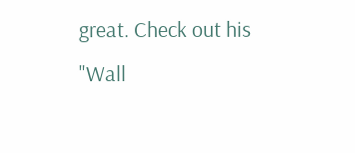great. Check out his "Wall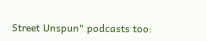Street Unspun" podcasts too: